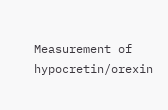Measurement of hypocretin/orexin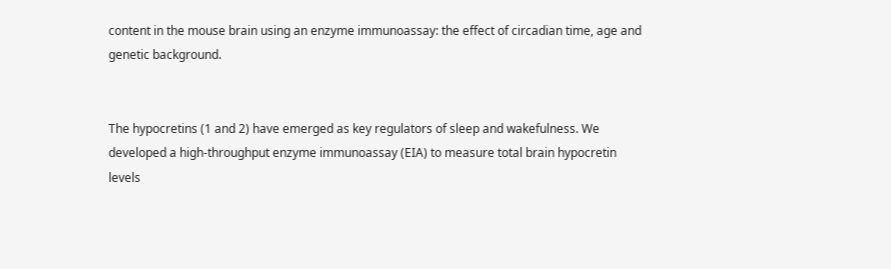content in the mouse brain using an enzyme immunoassay: the effect of circadian time, age and genetic background.


The hypocretins (1 and 2) have emerged as key regulators of sleep and wakefulness. We developed a high-throughput enzyme immunoassay (EIA) to measure total brain hypocretin levels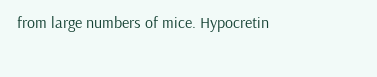from large numbers of mice. Hypocretin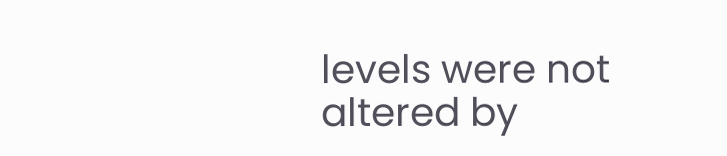levels were not altered by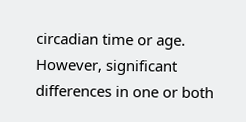circadian time or age. However, significant differences in one or both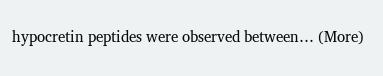hypocretin peptides were observed between… (More)